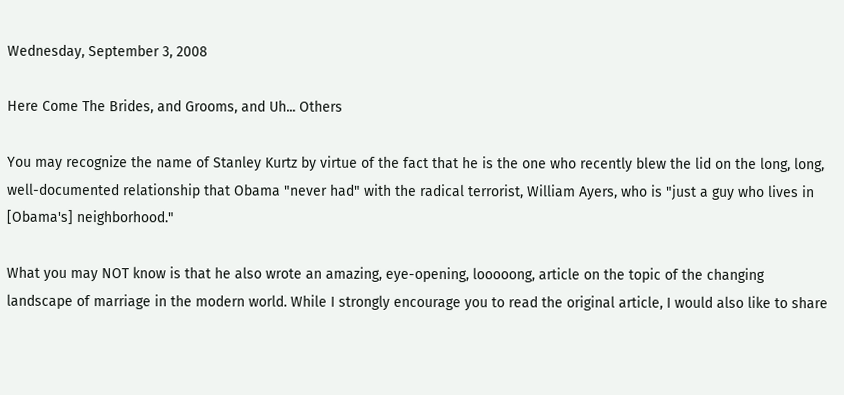Wednesday, September 3, 2008

Here Come The Brides, and Grooms, and Uh... Others

You may recognize the name of Stanley Kurtz by virtue of the fact that he is the one who recently blew the lid on the long, long, well-documented relationship that Obama "never had" with the radical terrorist, William Ayers, who is "just a guy who lives in [Obama's] neighborhood."

What you may NOT know is that he also wrote an amazing, eye-opening, looooong, article on the topic of the changing landscape of marriage in the modern world. While I strongly encourage you to read the original article, I would also like to share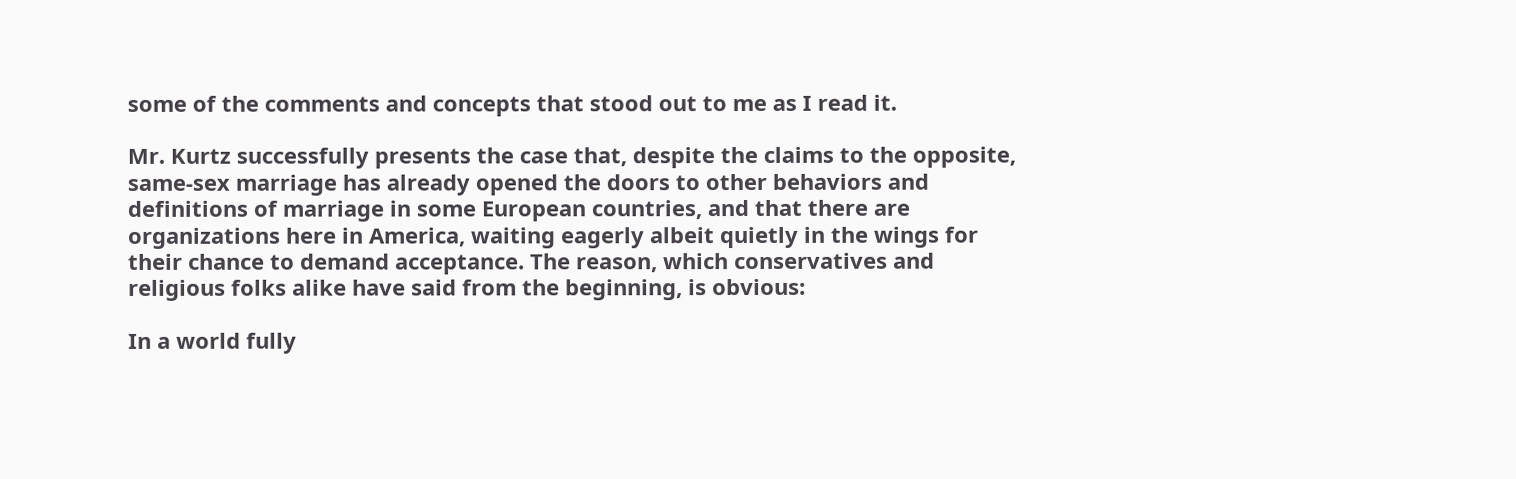some of the comments and concepts that stood out to me as I read it.

Mr. Kurtz successfully presents the case that, despite the claims to the opposite, same-sex marriage has already opened the doors to other behaviors and definitions of marriage in some European countries, and that there are organizations here in America, waiting eagerly albeit quietly in the wings for their chance to demand acceptance. The reason, which conservatives and religious folks alike have said from the beginning, is obvious:

In a world fully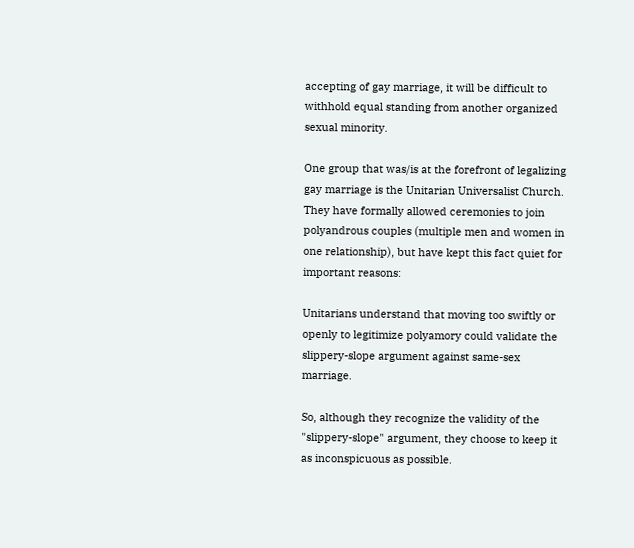accepting of gay marriage, it will be difficult to withhold equal standing from another organized sexual minority.

One group that was/is at the forefront of legalizing gay marriage is the Unitarian Universalist Church. They have formally allowed ceremonies to join polyandrous couples (multiple men and women in one relationship), but have kept this fact quiet for important reasons:

Unitarians understand that moving too swiftly or openly to legitimize polyamory could validate the slippery-slope argument against same-sex marriage.

So, although they recognize the validity of the "slippery-slope" argument, they choose to keep it as inconspicuous as possible.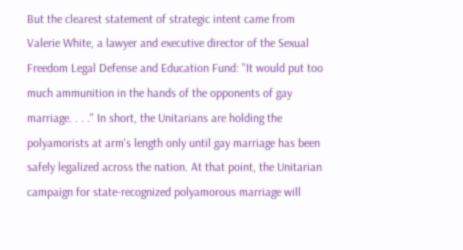But the clearest statement of strategic intent came from Valerie White, a lawyer and executive director of the Sexual Freedom Legal Defense and Education Fund: "It would put too much ammunition in the hands of the opponents of gay marriage. . . ." In short, the Unitarians are holding the polyamorists at arm's length only until gay marriage has been safely legalized across the nation. At that point, the Unitarian campaign for state-recognized polyamorous marriage will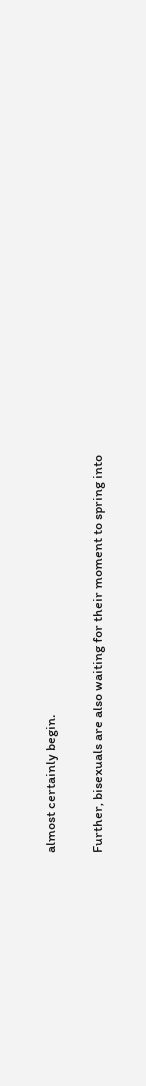almost certainly begin.

Further, bisexuals are also waiting for their moment to spring into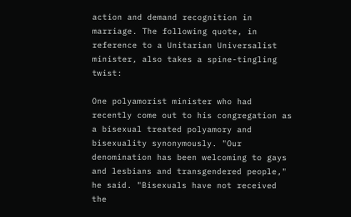action and demand recognition in marriage. The following quote, in reference to a Unitarian Universalist minister, also takes a spine-tingling twist:

One polyamorist minister who had recently come out to his congregation as a bisexual treated polyamory and bisexuality synonymously. "Our denomination has been welcoming to gays and lesbians and transgendered people," he said. "Bisexuals have not received the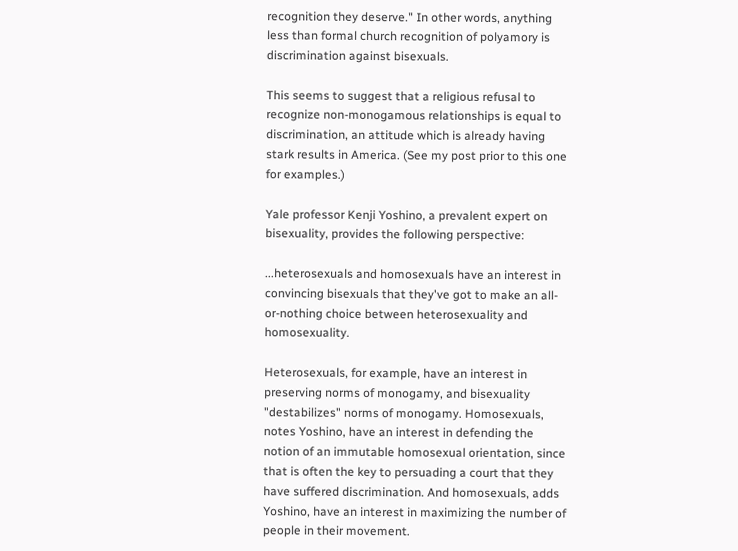recognition they deserve." In other words, anything less than formal church recognition of polyamory is discrimination against bisexuals.

This seems to suggest that a religious refusal to recognize non-monogamous relationships is equal to discrimination, an attitude which is already having stark results in America. (See my post prior to this one for examples.)

Yale professor Kenji Yoshino, a prevalent expert on bisexuality, provides the following perspective:

...heterosexuals and homosexuals have an interest in convincing bisexuals that they've got to make an all-or-nothing choice between heterosexuality and homosexuality.

Heterosexuals, for example, have an interest in preserving norms of monogamy, and bisexuality "destabilizes" norms of monogamy. Homosexuals, notes Yoshino, have an interest in defending the notion of an immutable homosexual orientation, since that is often the key to persuading a court that they have suffered discrimination. And homosexuals, adds Yoshino, have an interest in maximizing the number of people in their movement.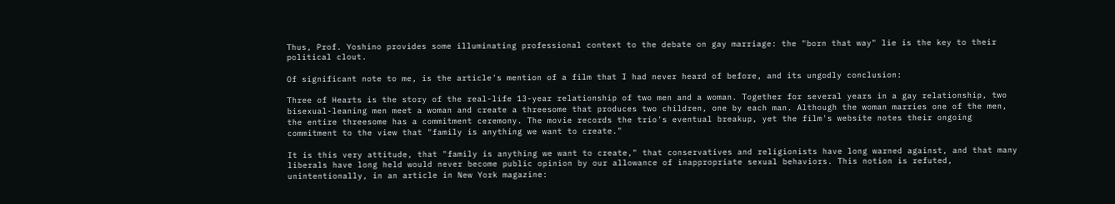Thus, Prof. Yoshino provides some illuminating professional context to the debate on gay marriage: the "born that way" lie is the key to their political clout.

Of significant note to me, is the article's mention of a film that I had never heard of before, and its ungodly conclusion:

Three of Hearts is the story of the real-life 13-year relationship of two men and a woman. Together for several years in a gay relationship, two bisexual-leaning men meet a woman and create a threesome that produces two children, one by each man. Although the woman marries one of the men, the entire threesome has a commitment ceremony. The movie records the trio's eventual breakup, yet the film's website notes their ongoing commitment to the view that "family is anything we want to create."

It is this very attitude, that "family is anything we want to create," that conservatives and religionists have long warned against, and that many liberals have long held would never become public opinion by our allowance of inappropriate sexual behaviors. This notion is refuted, unintentionally, in an article in New York magazine: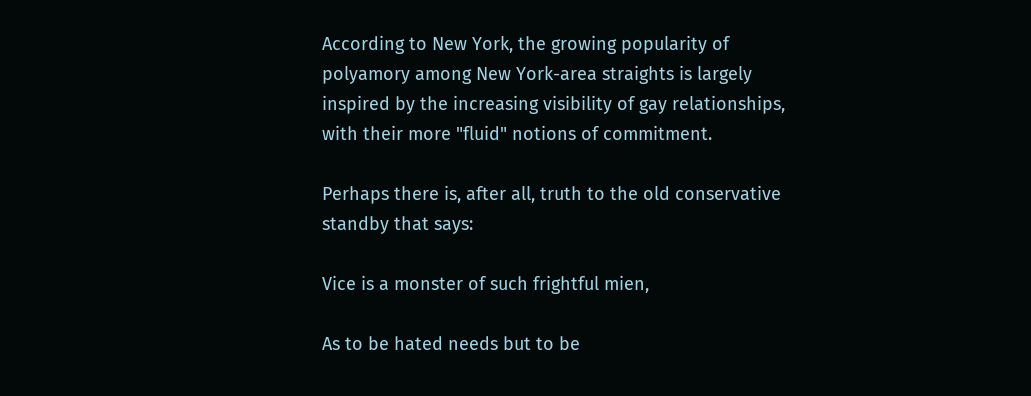According to New York, the growing popularity of polyamory among New York-area straights is largely inspired by the increasing visibility of gay relationships, with their more "fluid" notions of commitment.

Perhaps there is, after all, truth to the old conservative standby that says:

Vice is a monster of such frightful mien,

As to be hated needs but to be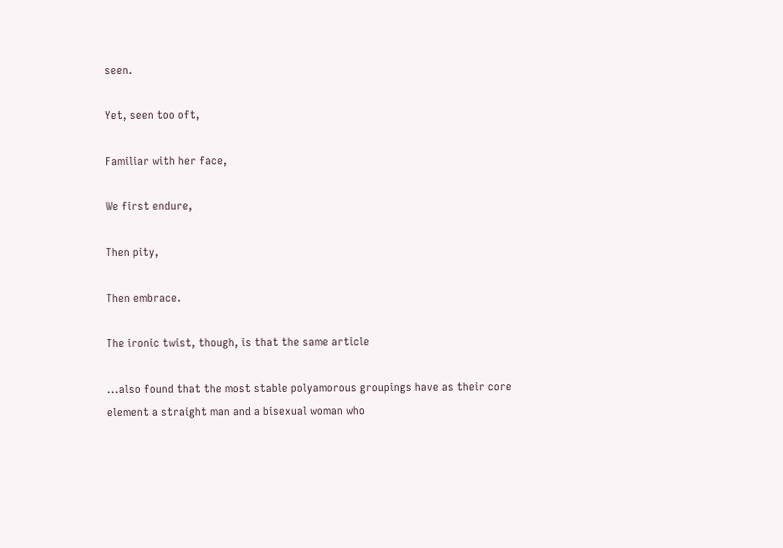seen.

Yet, seen too oft,

Familiar with her face,

We first endure,

Then pity,

Then embrace.

The ironic twist, though, is that the same article

...also found that the most stable polyamorous groupings have as their core element a straight man and a bisexual woman who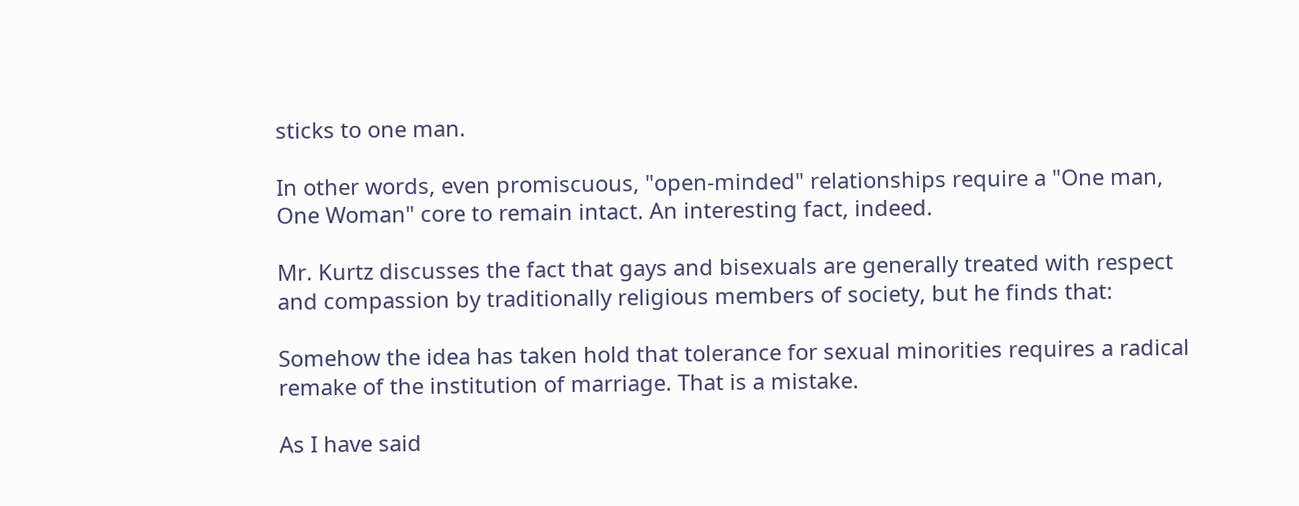sticks to one man.

In other words, even promiscuous, "open-minded" relationships require a "One man, One Woman" core to remain intact. An interesting fact, indeed.

Mr. Kurtz discusses the fact that gays and bisexuals are generally treated with respect and compassion by traditionally religious members of society, but he finds that:

Somehow the idea has taken hold that tolerance for sexual minorities requires a radical remake of the institution of marriage. That is a mistake.

As I have said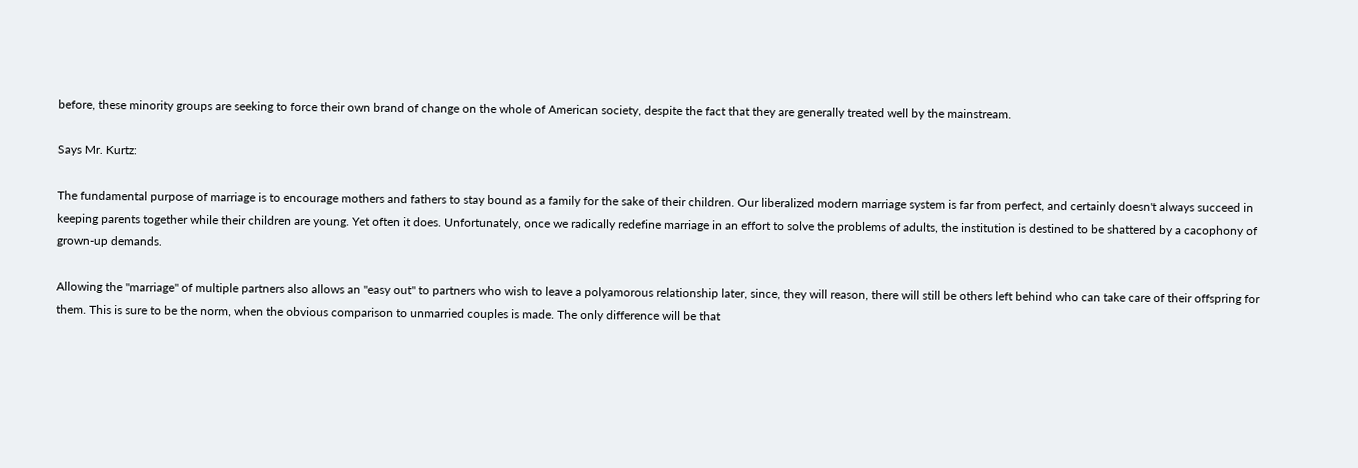before, these minority groups are seeking to force their own brand of change on the whole of American society, despite the fact that they are generally treated well by the mainstream.

Says Mr. Kurtz:

The fundamental purpose of marriage is to encourage mothers and fathers to stay bound as a family for the sake of their children. Our liberalized modern marriage system is far from perfect, and certainly doesn't always succeed in keeping parents together while their children are young. Yet often it does. Unfortunately, once we radically redefine marriage in an effort to solve the problems of adults, the institution is destined to be shattered by a cacophony of grown-up demands.

Allowing the "marriage" of multiple partners also allows an "easy out" to partners who wish to leave a polyamorous relationship later, since, they will reason, there will still be others left behind who can take care of their offspring for them. This is sure to be the norm, when the obvious comparison to unmarried couples is made. The only difference will be that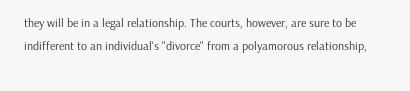they will be in a legal relationship. The courts, however, are sure to be indifferent to an individual's "divorce" from a polyamorous relationship,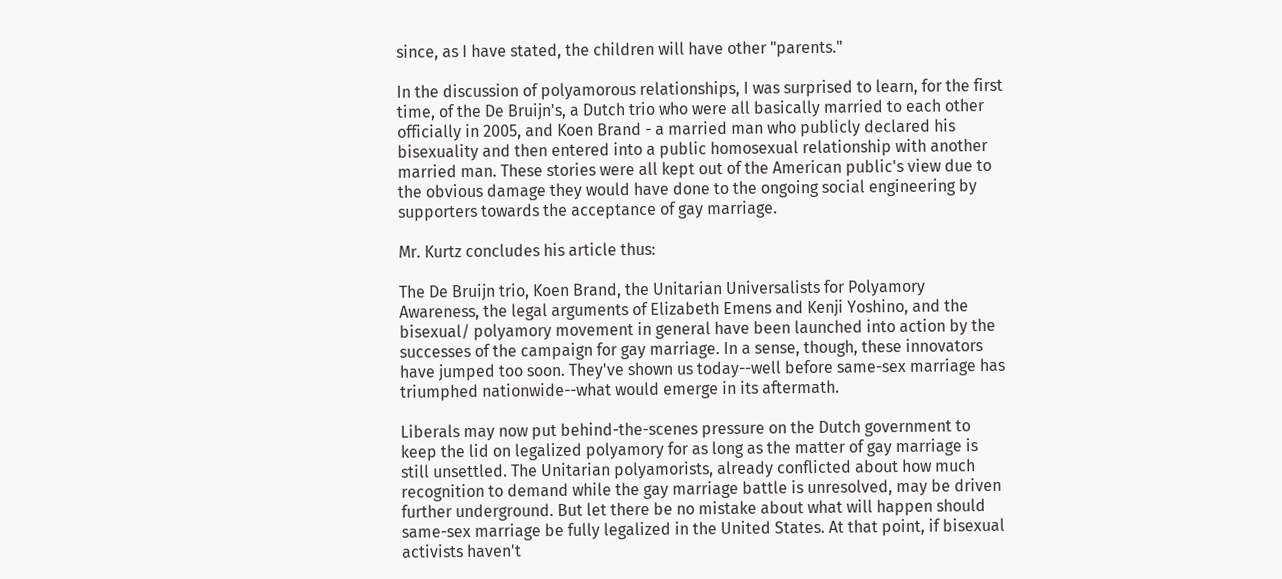since, as I have stated, the children will have other "parents."

In the discussion of polyamorous relationships, I was surprised to learn, for the first time, of the De Bruijn's, a Dutch trio who were all basically married to each other officially in 2005, and Koen Brand - a married man who publicly declared his bisexuality and then entered into a public homosexual relationship with another married man. These stories were all kept out of the American public's view due to the obvious damage they would have done to the ongoing social engineering by supporters towards the acceptance of gay marriage.

Mr. Kurtz concludes his article thus:

The De Bruijn trio, Koen Brand, the Unitarian Universalists for Polyamory Awareness, the legal arguments of Elizabeth Emens and Kenji Yoshino, and the bisexual/ polyamory movement in general have been launched into action by the successes of the campaign for gay marriage. In a sense, though, these innovators have jumped too soon. They've shown us today--well before same-sex marriage has triumphed nationwide--what would emerge in its aftermath.

Liberals may now put behind-the-scenes pressure on the Dutch government to keep the lid on legalized polyamory for as long as the matter of gay marriage is still unsettled. The Unitarian polyamorists, already conflicted about how much recognition to demand while the gay marriage battle is unresolved, may be driven further underground. But let there be no mistake about what will happen should same-sex marriage be fully legalized in the United States. At that point, if bisexual activists haven't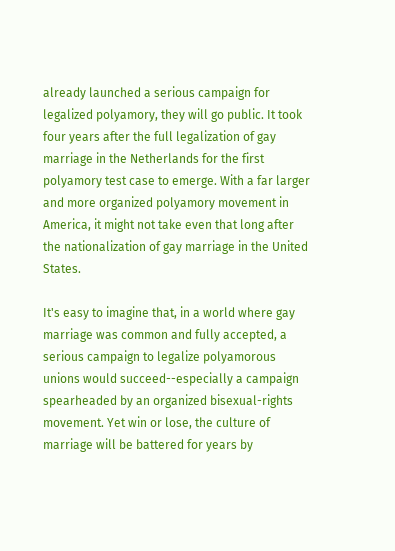already launched a serious campaign for legalized polyamory, they will go public. It took four years after the full legalization of gay marriage in the Netherlands for the first polyamory test case to emerge. With a far larger and more organized polyamory movement in America, it might not take even that long after the nationalization of gay marriage in the United States.

It's easy to imagine that, in a world where gay marriage was common and fully accepted, a serious campaign to legalize polyamorous unions would succeed--especially a campaign spearheaded by an organized bisexual-rights movement. Yet win or lose, the culture of marriage will be battered for years by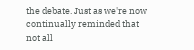the debate. Just as we're now continually reminded that not all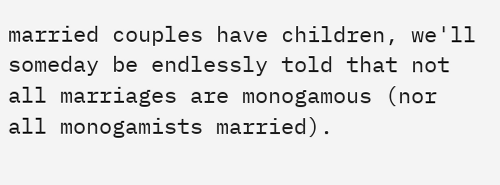married couples have children, we'll someday be endlessly told that not all marriages are monogamous (nor all monogamists married).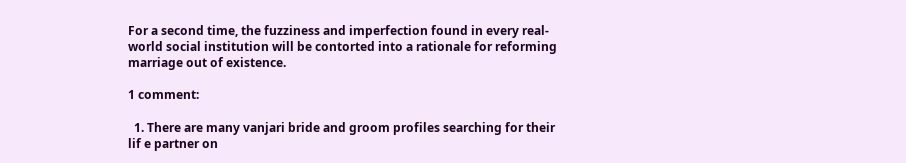For a second time, the fuzziness and imperfection found in every real-world social institution will be contorted into a rationale for reforming marriage out of existence.

1 comment:

  1. There are many vanjari bride and groom profiles searching for their lif e partner on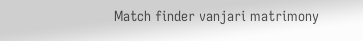Match finder vanjari matrimony